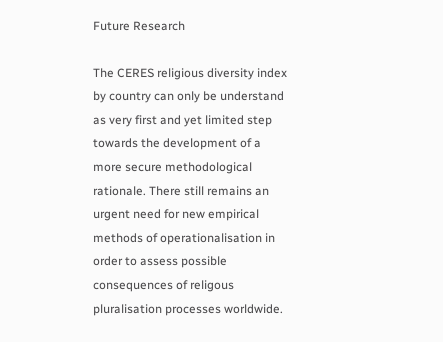Future Research

The CERES religious diversity index by country can only be understand as very first and yet limited step towards the development of a more secure methodological rationale. There still remains an urgent need for new empirical methods of operationalisation in order to assess possible consequences of religous pluralisation processes worldwide.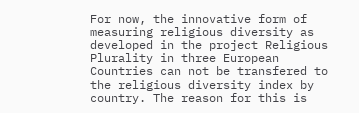For now, the innovative form of measuring religious diversity as developed in the project Religious Plurality in three European Countries can not be transfered to the religious diversity index by country. The reason for this is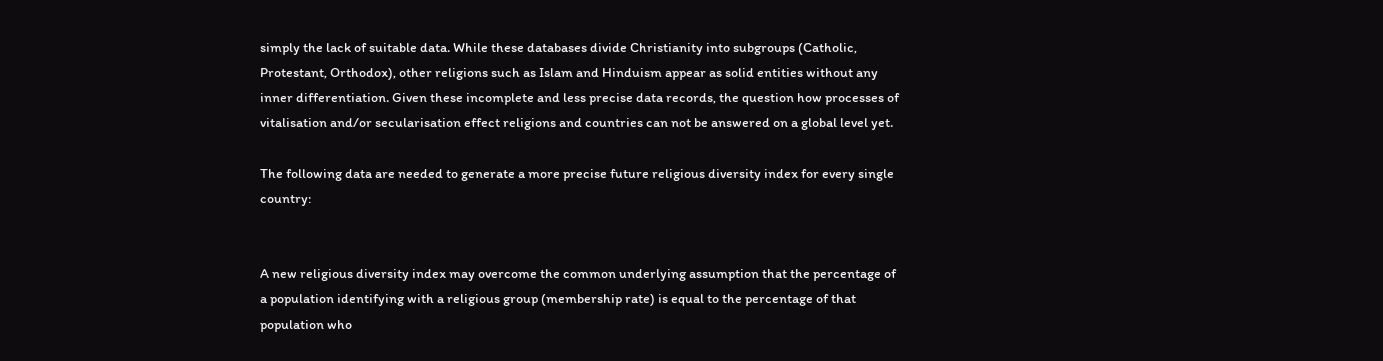simply the lack of suitable data. While these databases divide Christianity into subgroups (Catholic, Protestant, Orthodox), other religions such as Islam and Hinduism appear as solid entities without any inner differentiation. Given these incomplete and less precise data records, the question how processes of vitalisation and/or secularisation effect religions and countries can not be answered on a global level yet.

The following data are needed to generate a more precise future religious diversity index for every single country:


A new religious diversity index may overcome the common underlying assumption that the percentage of a population identifying with a religious group (membership rate) is equal to the percentage of that population who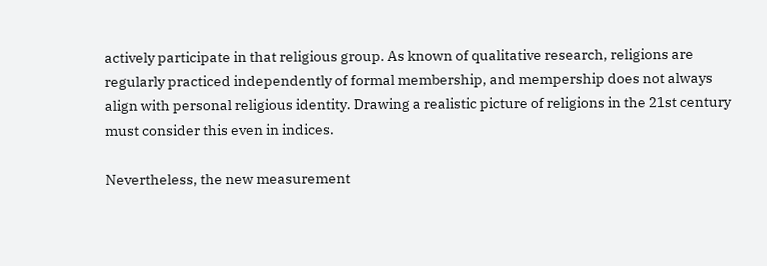actively participate in that religious group. As known of qualitative research, religions are regularly practiced independently of formal membership, and mempership does not always align with personal religious identity. Drawing a realistic picture of religions in the 21st century must consider this even in indices.

Nevertheless, the new measurement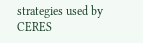strategies used by CERES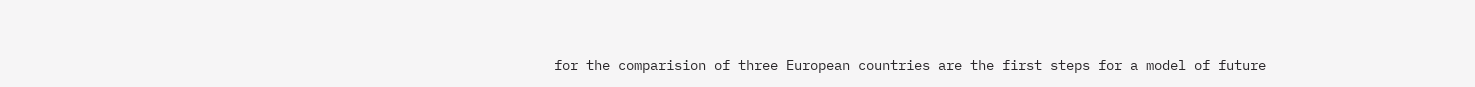for the comparision of three European countries are the first steps for a model of future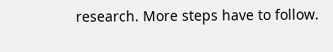research. More steps have to follow.